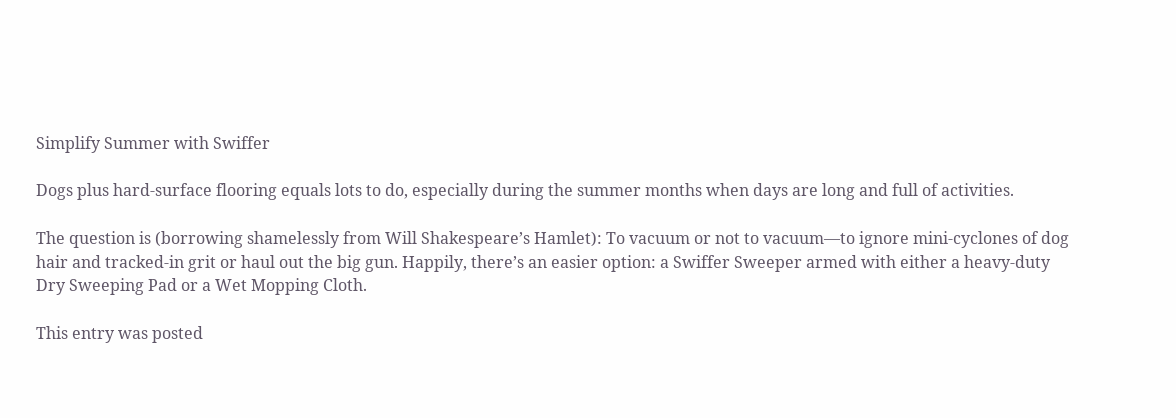Simplify Summer with Swiffer

Dogs plus hard-surface flooring equals lots to do, especially during the summer months when days are long and full of activities.

The question is (borrowing shamelessly from Will Shakespeare’s Hamlet): To vacuum or not to vacuum—to ignore mini-cyclones of dog hair and tracked-in grit or haul out the big gun. Happily, there’s an easier option: a Swiffer Sweeper armed with either a heavy-duty Dry Sweeping Pad or a Wet Mopping Cloth.

This entry was posted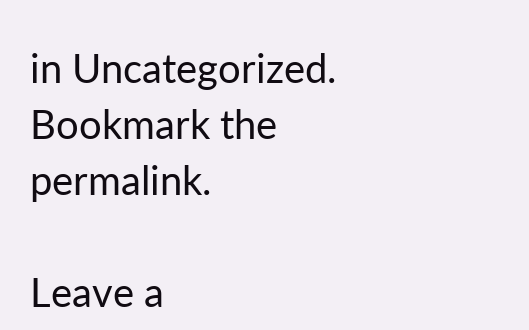in Uncategorized. Bookmark the permalink.

Leave a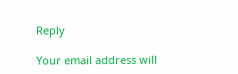Reply

Your email address will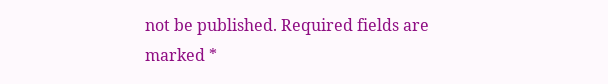not be published. Required fields are marked *